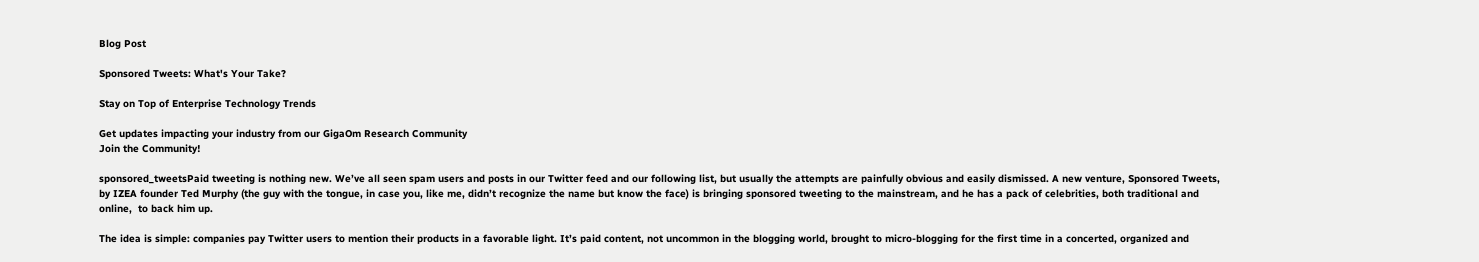Blog Post

Sponsored Tweets: What's Your Take?

Stay on Top of Enterprise Technology Trends

Get updates impacting your industry from our GigaOm Research Community
Join the Community!

sponsored_tweetsPaid tweeting is nothing new. We’ve all seen spam users and posts in our Twitter feed and our following list, but usually the attempts are painfully obvious and easily dismissed. A new venture, Sponsored Tweets, by IZEA founder Ted Murphy (the guy with the tongue, in case you, like me, didn’t recognize the name but know the face) is bringing sponsored tweeting to the mainstream, and he has a pack of celebrities, both traditional and online,  to back him up.

The idea is simple: companies pay Twitter users to mention their products in a favorable light. It’s paid content, not uncommon in the blogging world, brought to micro-blogging for the first time in a concerted, organized and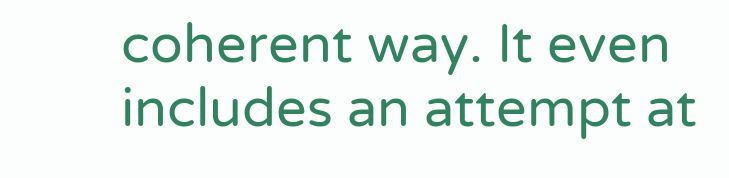coherent way. It even includes an attempt at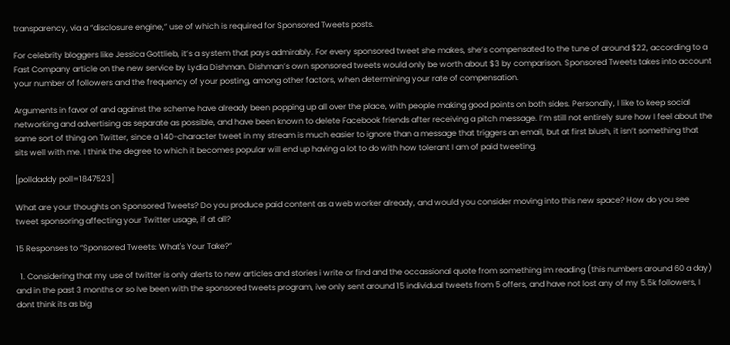transparency, via a “disclosure engine,” use of which is required for Sponsored Tweets posts.

For celebrity bloggers like Jessica Gottlieb, it’s a system that pays admirably. For every sponsored tweet she makes, she’s compensated to the tune of around $22, according to a Fast Company article on the new service by Lydia Dishman. Dishman’s own sponsored tweets would only be worth about $3 by comparison. Sponsored Tweets takes into account your number of followers and the frequency of your posting, among other factors, when determining your rate of compensation.

Arguments in favor of and against the scheme have already been popping up all over the place, with people making good points on both sides. Personally, I like to keep social networking and advertising as separate as possible, and have been known to delete Facebook friends after receiving a pitch message. I’m still not entirely sure how I feel about the same sort of thing on Twitter, since a 140-character tweet in my stream is much easier to ignore than a message that triggers an email, but at first blush, it isn’t something that sits well with me. I think the degree to which it becomes popular will end up having a lot to do with how tolerant I am of paid tweeting.

[polldaddy poll=1847523]

What are your thoughts on Sponsored Tweets? Do you produce paid content as a web worker already, and would you consider moving into this new space? How do you see tweet sponsoring affecting your Twitter usage, if at all?

15 Responses to “Sponsored Tweets: What's Your Take?”

  1. Considering that my use of twitter is only alerts to new articles and stories i write or find and the occassional quote from something im reading (this numbers around 60 a day) and in the past 3 months or so Ive been with the sponsored tweets program, ive only sent around 15 individual tweets from 5 offers, and have not lost any of my 5.5k followers, I dont think its as big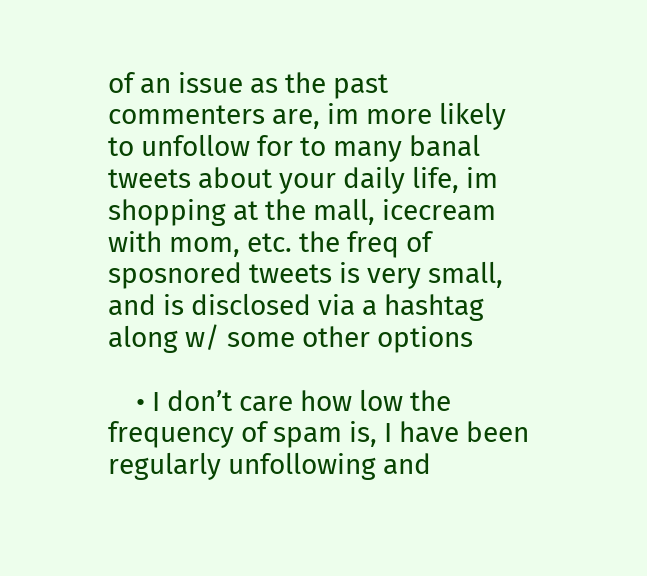of an issue as the past commenters are, im more likely to unfollow for to many banal tweets about your daily life, im shopping at the mall, icecream with mom, etc. the freq of sposnored tweets is very small, and is disclosed via a hashtag along w/ some other options

    • I don’t care how low the frequency of spam is, I have been regularly unfollowing and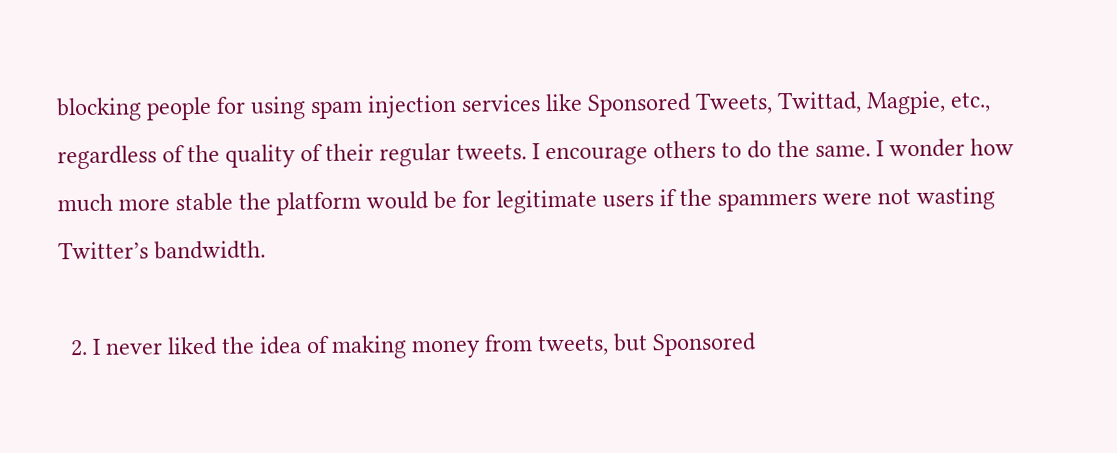blocking people for using spam injection services like Sponsored Tweets, Twittad, Magpie, etc., regardless of the quality of their regular tweets. I encourage others to do the same. I wonder how much more stable the platform would be for legitimate users if the spammers were not wasting Twitter’s bandwidth.

  2. I never liked the idea of making money from tweets, but Sponsored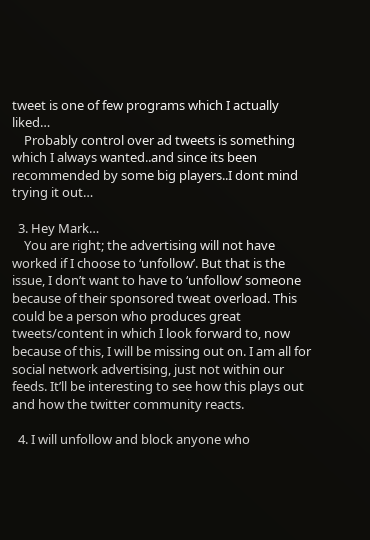tweet is one of few programs which I actually liked…
    Probably control over ad tweets is something which I always wanted..and since its been recommended by some big players..I dont mind trying it out…

  3. Hey Mark…
    You are right; the advertising will not have worked if I choose to ‘unfollow’. But that is the issue, I don’t want to have to ‘unfollow’ someone because of their sponsored tweat overload. This could be a person who produces great tweets/content in which I look forward to, now because of this, I will be missing out on. I am all for social network advertising, just not within our feeds. It’ll be interesting to see how this plays out and how the twitter community reacts.

  4. I will unfollow and block anyone who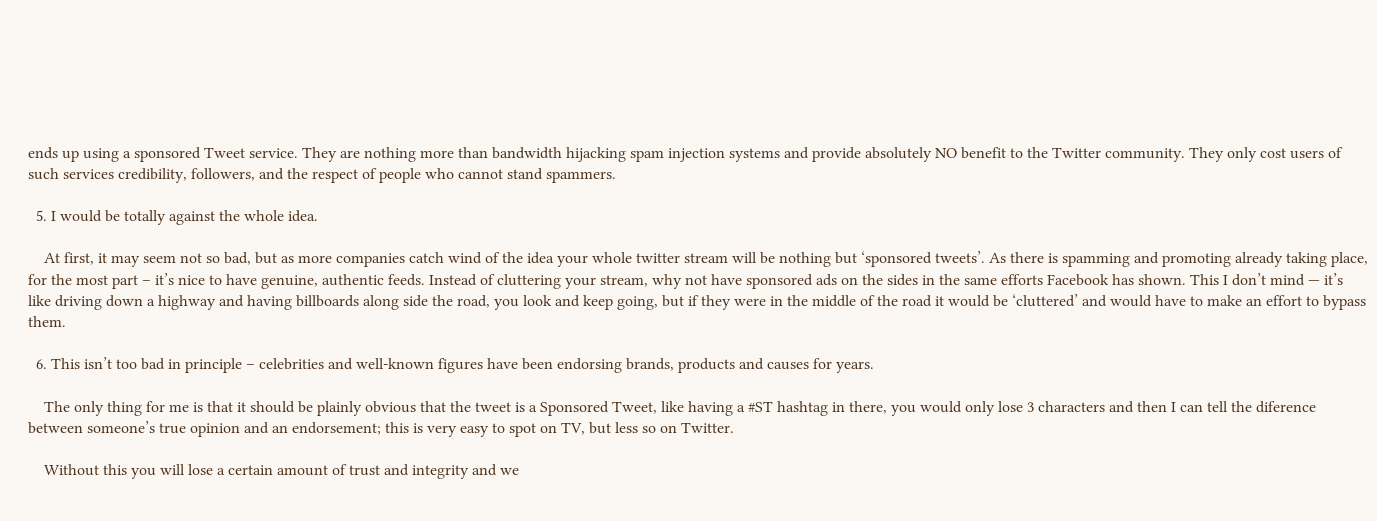ends up using a sponsored Tweet service. They are nothing more than bandwidth hijacking spam injection systems and provide absolutely NO benefit to the Twitter community. They only cost users of such services credibility, followers, and the respect of people who cannot stand spammers.

  5. I would be totally against the whole idea.

    At first, it may seem not so bad, but as more companies catch wind of the idea your whole twitter stream will be nothing but ‘sponsored tweets’. As there is spamming and promoting already taking place, for the most part – it’s nice to have genuine, authentic feeds. Instead of cluttering your stream, why not have sponsored ads on the sides in the same efforts Facebook has shown. This I don’t mind — it’s like driving down a highway and having billboards along side the road, you look and keep going, but if they were in the middle of the road it would be ‘cluttered’ and would have to make an effort to bypass them.

  6. This isn’t too bad in principle – celebrities and well-known figures have been endorsing brands, products and causes for years.

    The only thing for me is that it should be plainly obvious that the tweet is a Sponsored Tweet, like having a #ST hashtag in there, you would only lose 3 characters and then I can tell the diference between someone’s true opinion and an endorsement; this is very easy to spot on TV, but less so on Twitter.

    Without this you will lose a certain amount of trust and integrity and we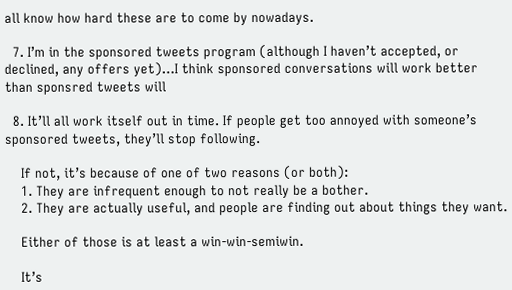all know how hard these are to come by nowadays.

  7. I’m in the sponsored tweets program (although I haven’t accepted, or declined, any offers yet)…I think sponsored conversations will work better than sponsred tweets will

  8. It’ll all work itself out in time. If people get too annoyed with someone’s sponsored tweets, they’ll stop following.

    If not, it’s because of one of two reasons (or both):
    1. They are infrequent enough to not really be a bother.
    2. They are actually useful, and people are finding out about things they want.

    Either of those is at least a win-win-semiwin.

    It’s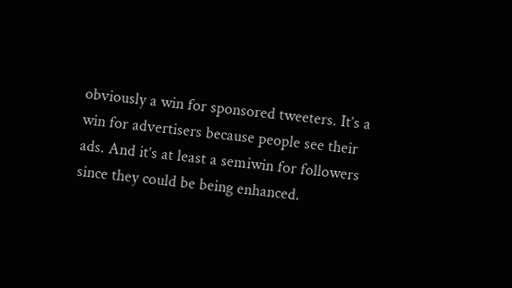obviously a win for sponsored tweeters. It’s a win for advertisers because people see their ads. And it’s at least a semiwin for followers since they could be being enhanced.